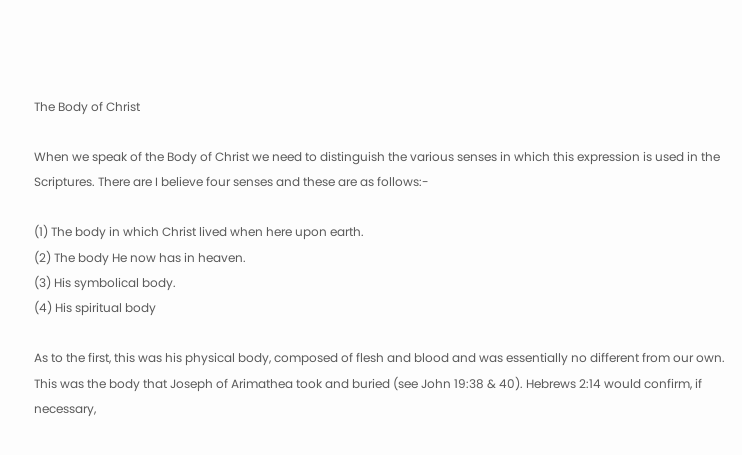The Body of Christ

When we speak of the Body of Christ we need to distinguish the various senses in which this expression is used in the Scriptures. There are I believe four senses and these are as follows:-

(1) The body in which Christ lived when here upon earth.
(2) The body He now has in heaven.
(3) His symbolical body.
(4) His spiritual body

As to the first, this was his physical body, composed of flesh and blood and was essentially no different from our own. This was the body that Joseph of Arimathea took and buried (see John 19:38 & 40). Hebrews 2:14 would confirm, if necessary,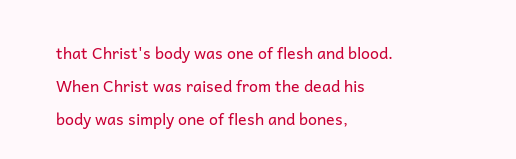that Christ's body was one of flesh and blood. When Christ was raised from the dead his body was simply one of flesh and bones,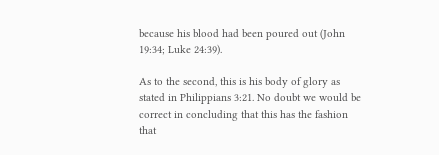because his blood had been poured out (John 19:34; Luke 24:39).

As to the second, this is his body of glory as stated in Philippians 3:21. No doubt we would be correct in concluding that this has the fashion that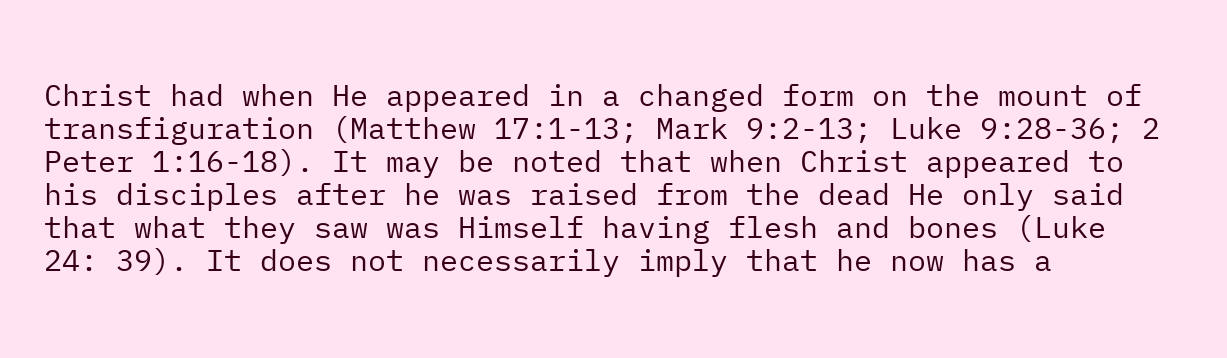Christ had when He appeared in a changed form on the mount of transfiguration (Matthew 17:1-13; Mark 9:2-13; Luke 9:28-36; 2 Peter 1:16-18). It may be noted that when Christ appeared to his disciples after he was raised from the dead He only said that what they saw was Himself having flesh and bones (Luke 24: 39). It does not necessarily imply that he now has a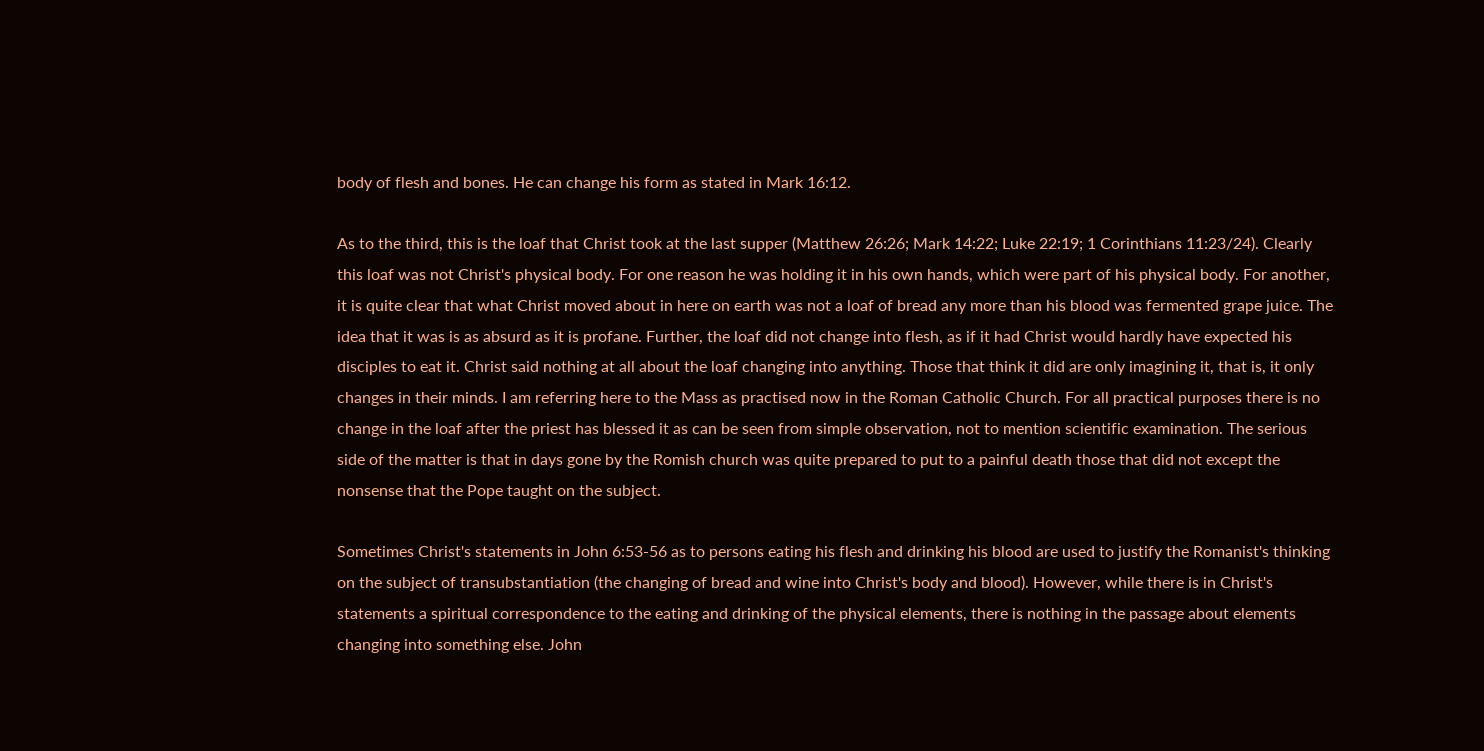body of flesh and bones. He can change his form as stated in Mark 16:12.

As to the third, this is the loaf that Christ took at the last supper (Matthew 26:26; Mark 14:22; Luke 22:19; 1 Corinthians 11:23/24). Clearly this loaf was not Christ's physical body. For one reason he was holding it in his own hands, which were part of his physical body. For another, it is quite clear that what Christ moved about in here on earth was not a loaf of bread any more than his blood was fermented grape juice. The idea that it was is as absurd as it is profane. Further, the loaf did not change into flesh, as if it had Christ would hardly have expected his disciples to eat it. Christ said nothing at all about the loaf changing into anything. Those that think it did are only imagining it, that is, it only changes in their minds. I am referring here to the Mass as practised now in the Roman Catholic Church. For all practical purposes there is no change in the loaf after the priest has blessed it as can be seen from simple observation, not to mention scientific examination. The serious side of the matter is that in days gone by the Romish church was quite prepared to put to a painful death those that did not except the nonsense that the Pope taught on the subject.

Sometimes Christ's statements in John 6:53-56 as to persons eating his flesh and drinking his blood are used to justify the Romanist's thinking on the subject of transubstantiation (the changing of bread and wine into Christ's body and blood). However, while there is in Christ's statements a spiritual correspondence to the eating and drinking of the physical elements, there is nothing in the passage about elements changing into something else. John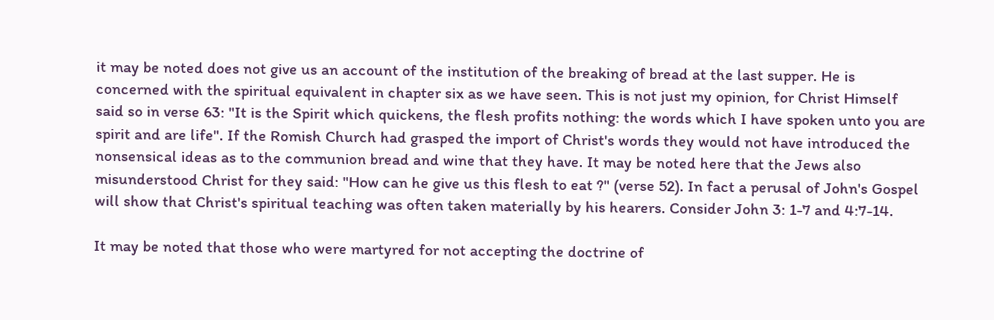it may be noted does not give us an account of the institution of the breaking of bread at the last supper. He is concerned with the spiritual equivalent in chapter six as we have seen. This is not just my opinion, for Christ Himself said so in verse 63: "It is the Spirit which quickens, the flesh profits nothing: the words which I have spoken unto you are spirit and are life". If the Romish Church had grasped the import of Christ's words they would not have introduced the nonsensical ideas as to the communion bread and wine that they have. It may be noted here that the Jews also misunderstood Christ for they said: "How can he give us this flesh to eat ?" (verse 52). In fact a perusal of John's Gospel will show that Christ's spiritual teaching was often taken materially by his hearers. Consider John 3: 1-7 and 4:7-14.

It may be noted that those who were martyred for not accepting the doctrine of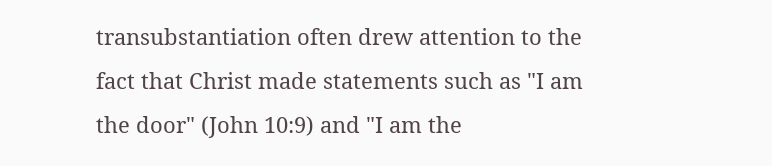transubstantiation often drew attention to the fact that Christ made statements such as "I am the door" (John 10:9) and "I am the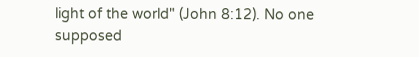light of the world" (John 8:12). No one supposed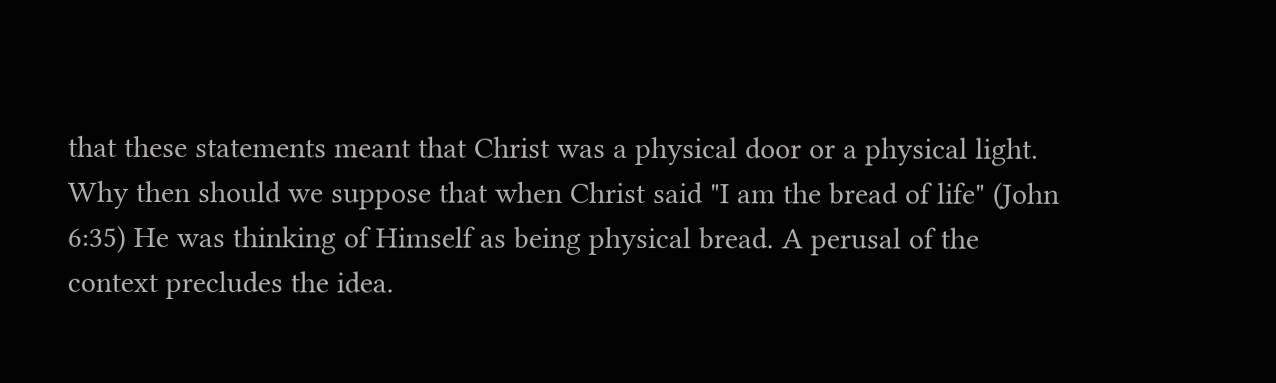that these statements meant that Christ was a physical door or a physical light. Why then should we suppose that when Christ said "I am the bread of life" (John 6:35) He was thinking of Himself as being physical bread. A perusal of the context precludes the idea.